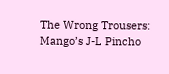The Wrong Trousers: Mango’s J-L Pincho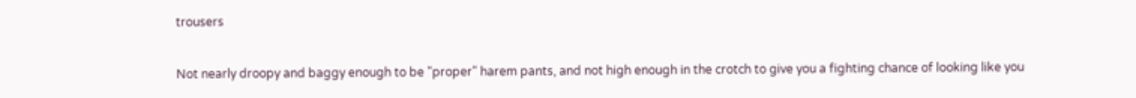trousers


Not nearly droopy and baggy enough to be "proper" harem pants, and not high enough in the crotch to give you a fighting chance of looking like you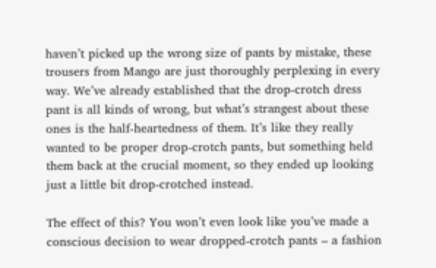haven’t picked up the wrong size of pants by mistake, these trousers from Mango are just thoroughly perplexing in every way. We’ve already established that the drop-crotch dress pant is all kinds of wrong, but what’s strangest about these ones is the half-heartedness of them. It’s like they really wanted to be proper drop-crotch pants, but something held them back at the crucial moment, so they ended up looking just a little bit drop-crotched instead.

The effect of this? You won’t even look like you’ve made a conscious decision to wear dropped-crotch pants – a fashion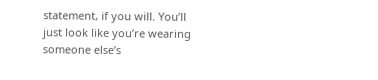statement, if you will. You’ll just look like you’re wearing someone else’s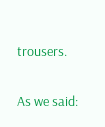trousers.

As we said: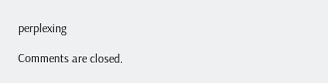perplexing

Comments are closed.